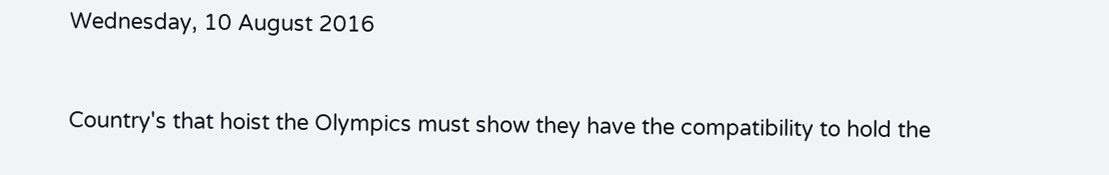Wednesday, 10 August 2016


Country's that hoist the Olympics must show they have the compatibility to hold the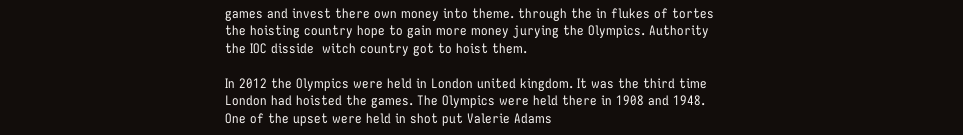games and invest there own money into theme. through the in flukes of tortes the hoisting country hope to gain more money jurying the Olympics. Authority the IOC disside  witch country got to hoist them.

In 2012 the Olympics were held in London united kingdom. It was the third time London had hoisted the games. The Olympics were held there in 1908 and 1948. One of the upset were held in shot put Valerie Adams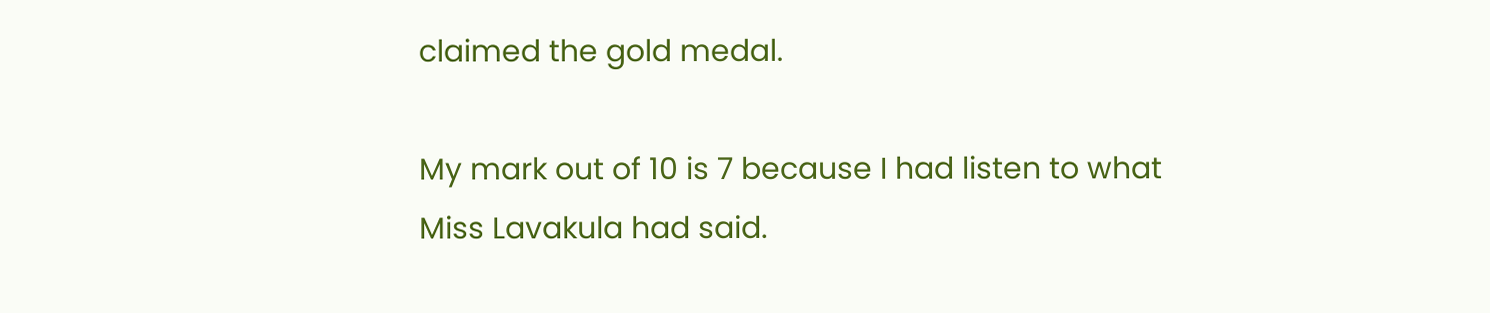claimed the gold medal.

My mark out of 10 is 7 because I had listen to what Miss Lavakula had said.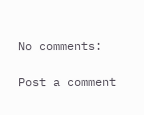No comments:

Post a comment